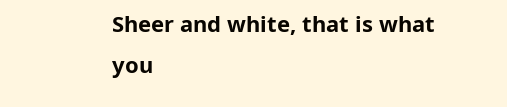Sheer and white, that is what you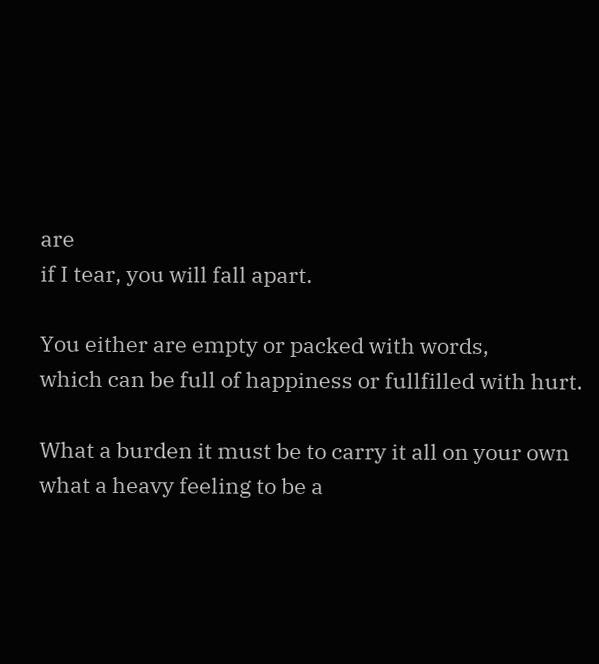are
if I tear, you will fall apart.

You either are empty or packed with words,
which can be full of happiness or fullfilled with hurt.

What a burden it must be to carry it all on your own
what a heavy feeling to be a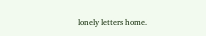lonely letters home.